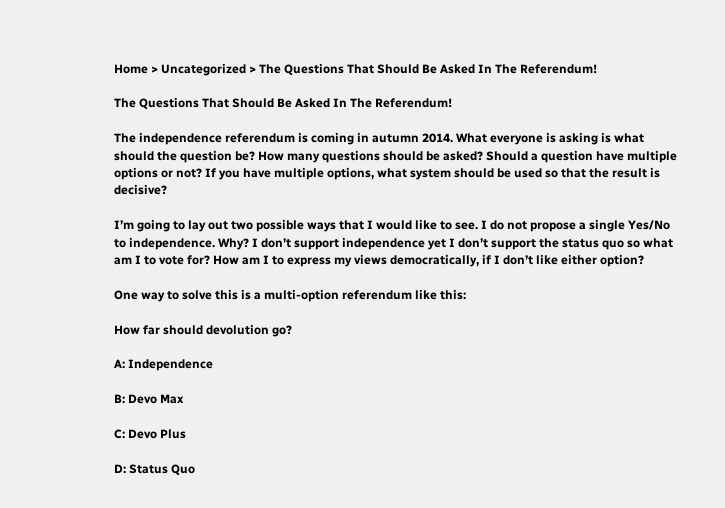Home > Uncategorized > The Questions That Should Be Asked In The Referendum!

The Questions That Should Be Asked In The Referendum!

The independence referendum is coming in autumn 2014. What everyone is asking is what should the question be? How many questions should be asked? Should a question have multiple options or not? If you have multiple options, what system should be used so that the result is decisive?

I’m going to lay out two possible ways that I would like to see. I do not propose a single Yes/No to independence. Why? I don’t support independence yet I don’t support the status quo so what am I to vote for? How am I to express my views democratically, if I don’t like either option?

One way to solve this is a multi-option referendum like this:

How far should devolution go?

A: Independence

B: Devo Max

C: Devo Plus

D: Status Quo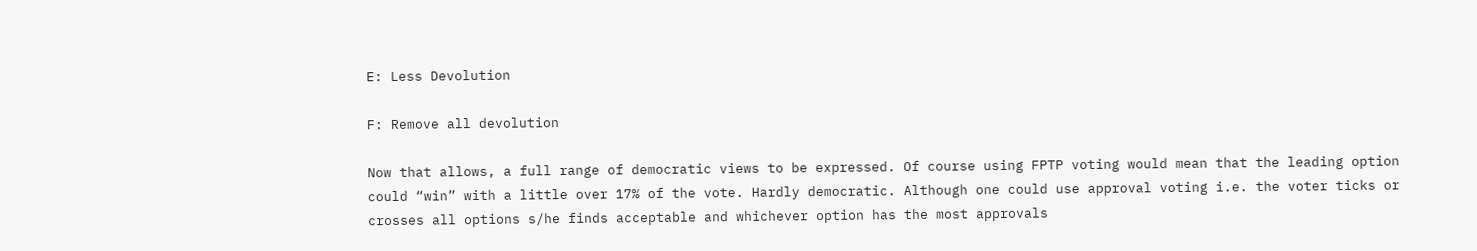E: Less Devolution

F: Remove all devolution

Now that allows, a full range of democratic views to be expressed. Of course using FPTP voting would mean that the leading option could “win” with a little over 17% of the vote. Hardly democratic. Although one could use approval voting i.e. the voter ticks or crosses all options s/he finds acceptable and whichever option has the most approvals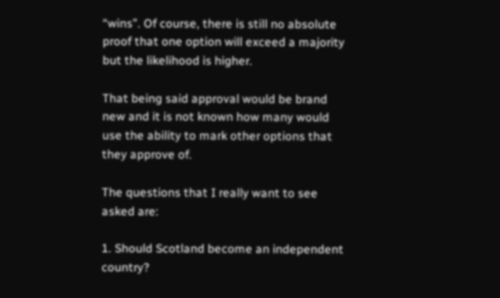“wins”. Of course, there is still no absolute proof that one option will exceed a majority but the likelihood is higher.

That being said approval would be brand new and it is not known how many would use the ability to mark other options that they approve of.

The questions that I really want to see asked are:

1. Should Scotland become an independent country?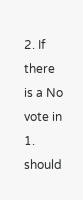2. If there is a No vote in 1. should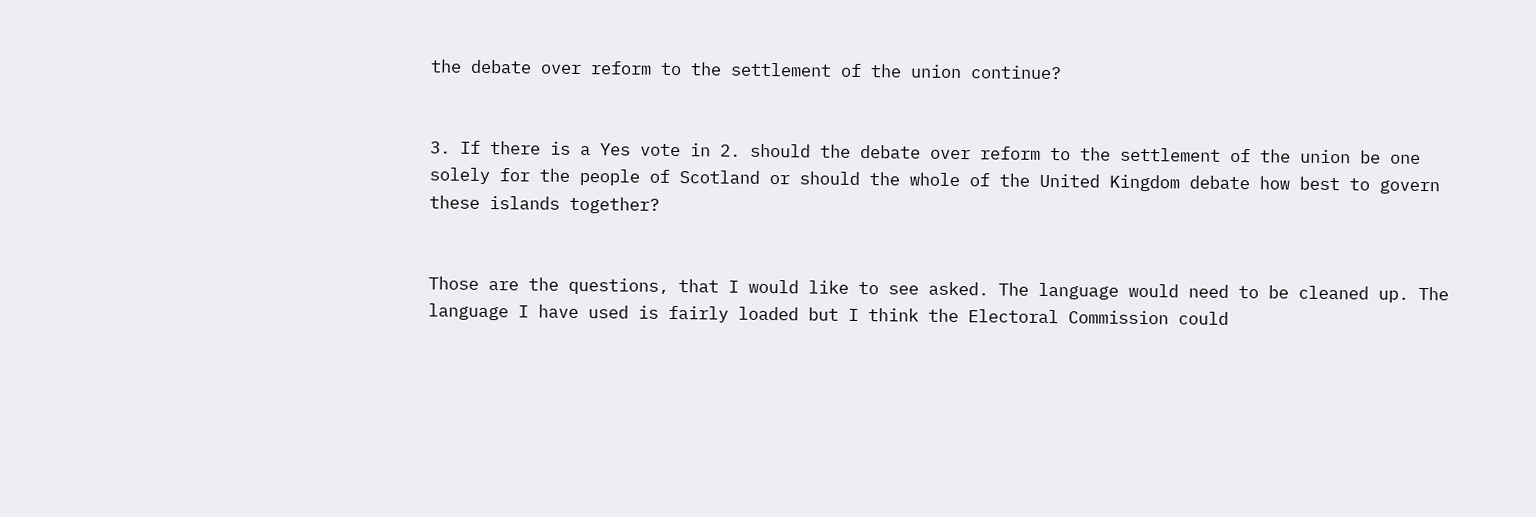the debate over reform to the settlement of the union continue?


3. If there is a Yes vote in 2. should the debate over reform to the settlement of the union be one solely for the people of Scotland or should the whole of the United Kingdom debate how best to govern these islands together?


Those are the questions, that I would like to see asked. The language would need to be cleaned up. The language I have used is fairly loaded but I think the Electoral Commission could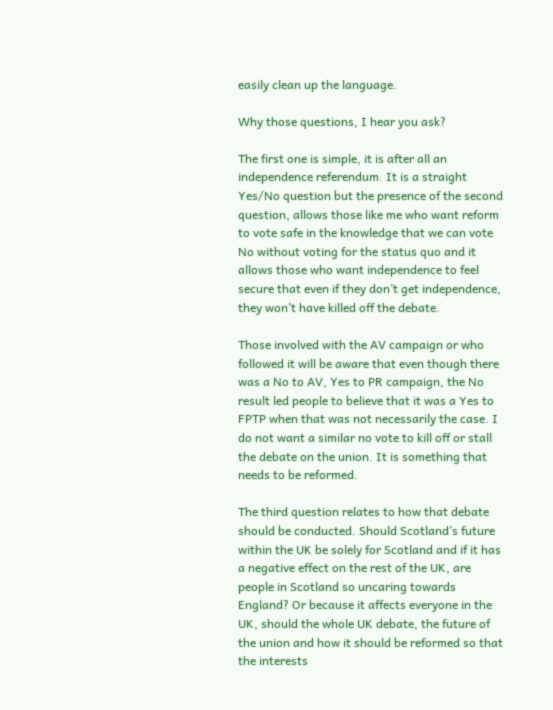easily clean up the language.

Why those questions, I hear you ask?

The first one is simple, it is after all an independence referendum. It is a straight Yes/No question but the presence of the second question, allows those like me who want reform to vote safe in the knowledge that we can vote No without voting for the status quo and it allows those who want independence to feel secure that even if they don’t get independence, they won’t have killed off the debate.

Those involved with the AV campaign or who followed it will be aware that even though there was a No to AV, Yes to PR campaign, the No result led people to believe that it was a Yes to FPTP when that was not necessarily the case. I do not want a similar no vote to kill off or stall the debate on the union. It is something that needs to be reformed.

The third question relates to how that debate should be conducted. Should Scotland’s future within the UK be solely for Scotland and if it has a negative effect on the rest of the UK, are people in Scotland so uncaring towards England? Or because it affects everyone in the UK, should the whole UK debate, the future of the union and how it should be reformed so that the interests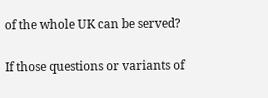of the whole UK can be served?

If those questions or variants of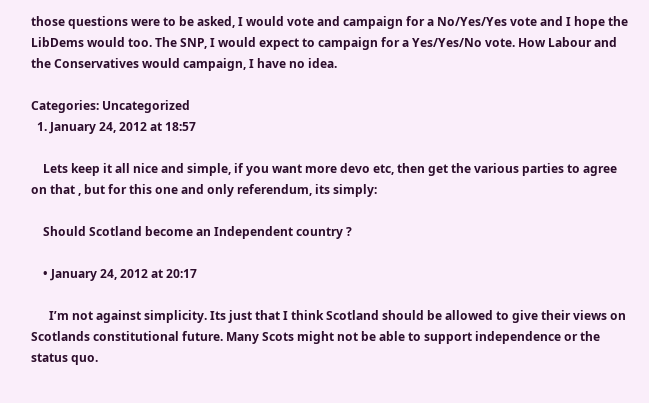those questions were to be asked, I would vote and campaign for a No/Yes/Yes vote and I hope the LibDems would too. The SNP, I would expect to campaign for a Yes/Yes/No vote. How Labour and the Conservatives would campaign, I have no idea.

Categories: Uncategorized
  1. January 24, 2012 at 18:57

    Lets keep it all nice and simple, if you want more devo etc, then get the various parties to agree on that , but for this one and only referendum, its simply:

    Should Scotland become an Independent country ?

    • January 24, 2012 at 20:17

      I’m not against simplicity. Its just that I think Scotland should be allowed to give their views on Scotlands constitutional future. Many Scots might not be able to support independence or the status quo.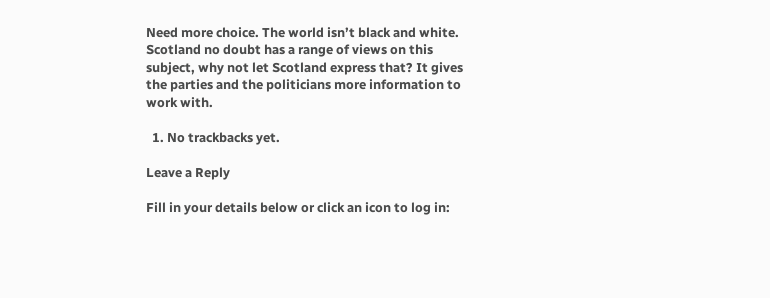Need more choice. The world isn’t black and white. Scotland no doubt has a range of views on this subject, why not let Scotland express that? It gives the parties and the politicians more information to work with.

  1. No trackbacks yet.

Leave a Reply

Fill in your details below or click an icon to log in: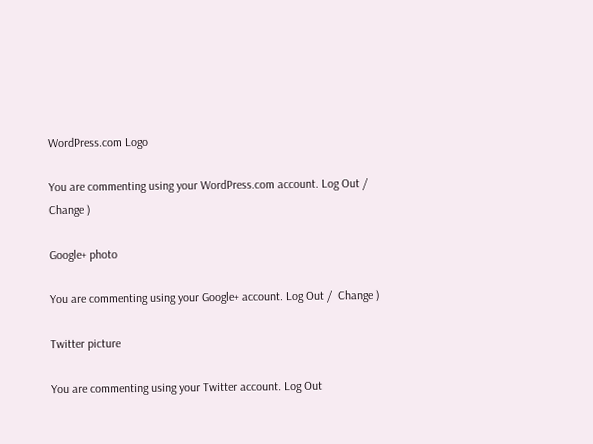WordPress.com Logo

You are commenting using your WordPress.com account. Log Out /  Change )

Google+ photo

You are commenting using your Google+ account. Log Out /  Change )

Twitter picture

You are commenting using your Twitter account. Log Out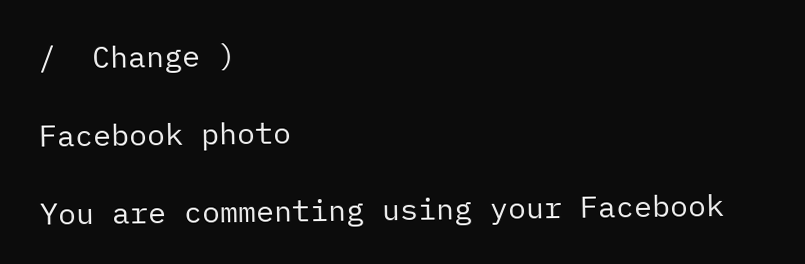/  Change )

Facebook photo

You are commenting using your Facebook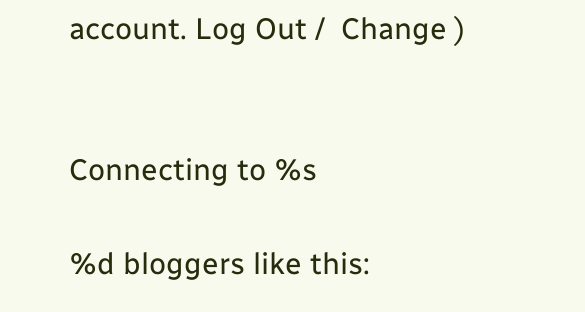account. Log Out /  Change )


Connecting to %s

%d bloggers like this: